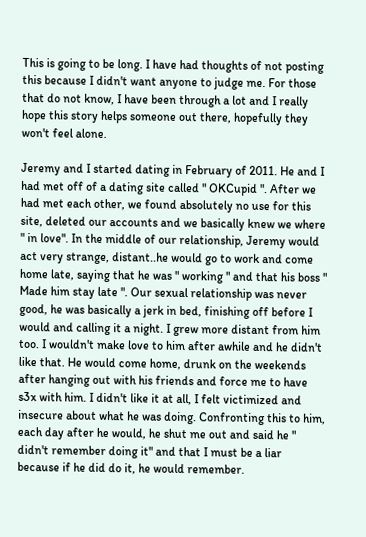This is going to be long. I have had thoughts of not posting this because I didn't want anyone to judge me. For those that do not know, I have been through a lot and I really hope this story helps someone out there, hopefully they won't feel alone.

Jeremy and I started dating in February of 2011. He and I had met off of a dating site called " OKCupid ". After we had met each other, we found absolutely no use for this site, deleted our accounts and we basically knew we where " in love". In the middle of our relationship, Jeremy would act very strange, distant..he would go to work and come home late, saying that he was " working " and that his boss " Made him stay late ". Our sexual relationship was never good, he was basically a jerk in bed, finishing off before I would and calling it a night. I grew more distant from him too. I wouldn't make love to him after awhile and he didn't like that. He would come home, drunk on the weekends after hanging out with his friends and force me to have s3x with him. I didn't like it at all, I felt victimized and insecure about what he was doing. Confronting this to him, each day after he would, he shut me out and said he " didn't remember doing it" and that I must be a liar because if he did do it, he would remember.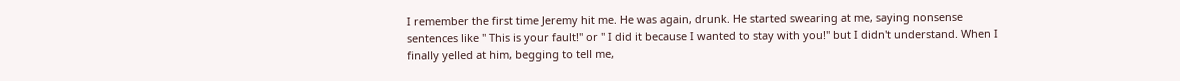I remember the first time Jeremy hit me. He was again, drunk. He started swearing at me, saying nonsense sentences like " This is your fault!" or " I did it because I wanted to stay with you!" but I didn't understand. When I finally yelled at him, begging to tell me,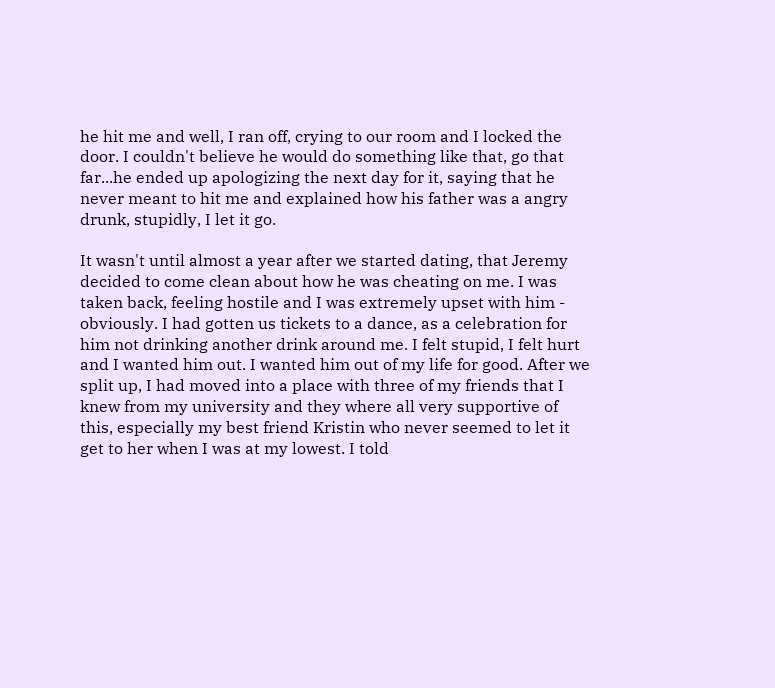he hit me and well, I ran off, crying to our room and I locked the door. I couldn't believe he would do something like that, go that far...he ended up apologizing the next day for it, saying that he never meant to hit me and explained how his father was a angry drunk, stupidly, I let it go.

It wasn't until almost a year after we started dating, that Jeremy decided to come clean about how he was cheating on me. I was taken back, feeling hostile and I was extremely upset with him - obviously. I had gotten us tickets to a dance, as a celebration for him not drinking another drink around me. I felt stupid, I felt hurt and I wanted him out. I wanted him out of my life for good. After we split up, I had moved into a place with three of my friends that I knew from my university and they where all very supportive of this, especially my best friend Kristin who never seemed to let it get to her when I was at my lowest. I told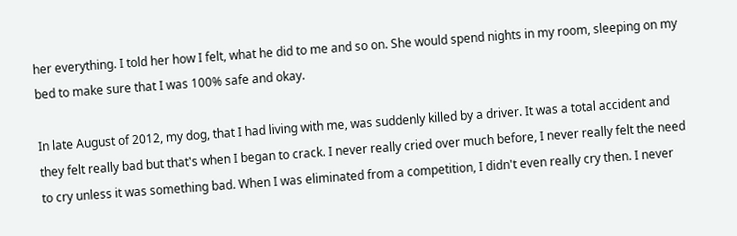her everything. I told her how I felt, what he did to me and so on. She would spend nights in my room, sleeping on my bed to make sure that I was 100% safe and okay.

In late August of 2012, my dog, that I had living with me, was suddenly killed by a driver. It was a total accident and they felt really bad but that's when I began to crack. I never really cried over much before, I never really felt the need to cry unless it was something bad. When I was eliminated from a competition, I didn't even really cry then. I never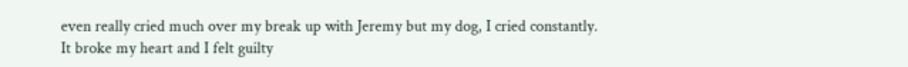even really cried much over my break up with Jeremy but my dog, I cried constantly. It broke my heart and I felt guilty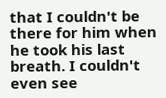that I couldn't be there for him when he took his last breath. I couldn't even see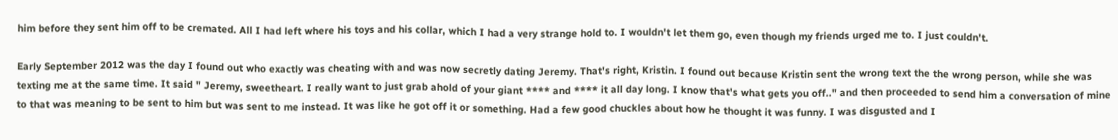him before they sent him off to be cremated. All I had left where his toys and his collar, which I had a very strange hold to. I wouldn't let them go, even though my friends urged me to. I just couldn't.

Early September 2012 was the day I found out who exactly was cheating with and was now secretly dating Jeremy. That's right, Kristin. I found out because Kristin sent the wrong text the the wrong person, while she was texting me at the same time. It said " Jeremy, sweetheart. I really want to just grab ahold of your giant **** and **** it all day long. I know that's what gets you off.." and then proceeded to send him a conversation of mine to that was meaning to be sent to him but was sent to me instead. It was like he got off it or something. Had a few good chuckles about how he thought it was funny. I was disgusted and I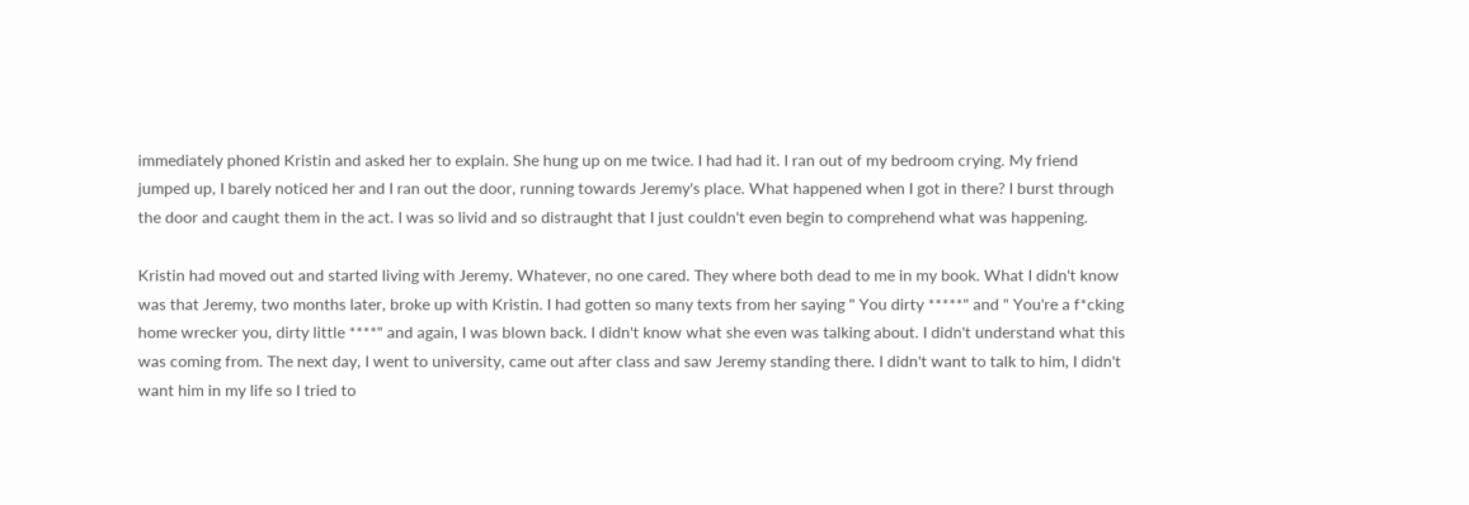immediately phoned Kristin and asked her to explain. She hung up on me twice. I had had it. I ran out of my bedroom crying. My friend jumped up, I barely noticed her and I ran out the door, running towards Jeremy's place. What happened when I got in there? I burst through the door and caught them in the act. I was so livid and so distraught that I just couldn't even begin to comprehend what was happening.

Kristin had moved out and started living with Jeremy. Whatever, no one cared. They where both dead to me in my book. What I didn't know was that Jeremy, two months later, broke up with Kristin. I had gotten so many texts from her saying " You dirty *****" and " You're a f*cking home wrecker you, dirty little ****" and again, I was blown back. I didn't know what she even was talking about. I didn't understand what this was coming from. The next day, I went to university, came out after class and saw Jeremy standing there. I didn't want to talk to him, I didn't want him in my life so I tried to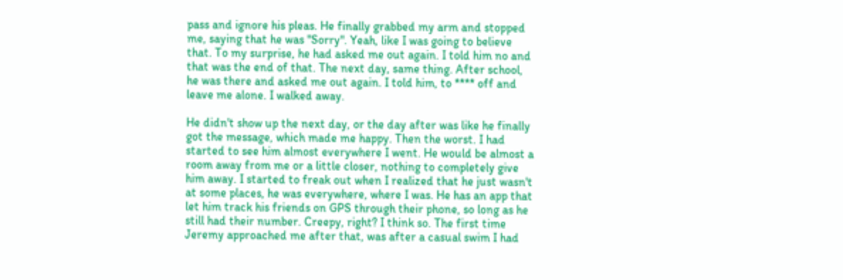pass and ignore his pleas. He finally grabbed my arm and stopped me, saying that he was "Sorry". Yeah, like I was going to believe that. To my surprise, he had asked me out again. I told him no and that was the end of that. The next day, same thing. After school, he was there and asked me out again. I told him, to **** off and leave me alone. I walked away.

He didn't show up the next day, or the day after was like he finally got the message, which made me happy. Then the worst. I had started to see him almost everywhere I went. He would be almost a room away from me or a little closer, nothing to completely give him away. I started to freak out when I realized that he just wasn't at some places, he was everywhere, where I was. He has an app that let him track his friends on GPS through their phone, so long as he still had their number. Creepy, right? I think so. The first time Jeremy approached me after that, was after a casual swim I had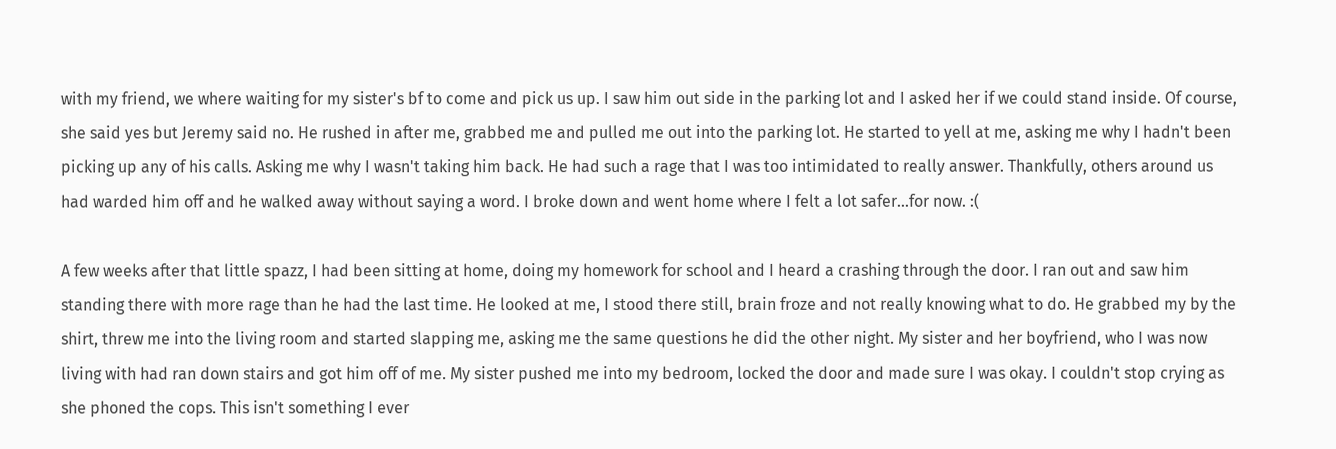with my friend, we where waiting for my sister's bf to come and pick us up. I saw him out side in the parking lot and I asked her if we could stand inside. Of course, she said yes but Jeremy said no. He rushed in after me, grabbed me and pulled me out into the parking lot. He started to yell at me, asking me why I hadn't been picking up any of his calls. Asking me why I wasn't taking him back. He had such a rage that I was too intimidated to really answer. Thankfully, others around us had warded him off and he walked away without saying a word. I broke down and went home where I felt a lot safer...for now. :(

A few weeks after that little spazz, I had been sitting at home, doing my homework for school and I heard a crashing through the door. I ran out and saw him standing there with more rage than he had the last time. He looked at me, I stood there still, brain froze and not really knowing what to do. He grabbed my by the shirt, threw me into the living room and started slapping me, asking me the same questions he did the other night. My sister and her boyfriend, who I was now living with had ran down stairs and got him off of me. My sister pushed me into my bedroom, locked the door and made sure I was okay. I couldn't stop crying as she phoned the cops. This isn't something I ever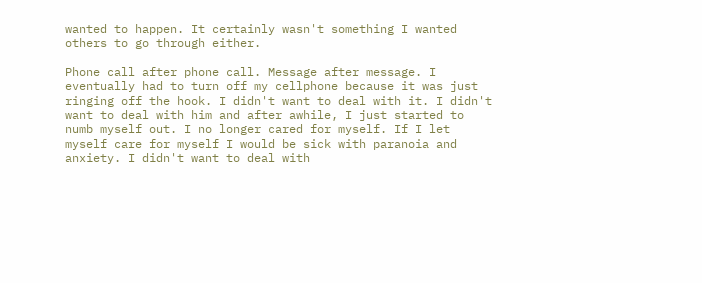wanted to happen. It certainly wasn't something I wanted others to go through either.

Phone call after phone call. Message after message. I eventually had to turn off my cellphone because it was just ringing off the hook. I didn't want to deal with it. I didn't want to deal with him and after awhile, I just started to numb myself out. I no longer cared for myself. If I let myself care for myself I would be sick with paranoia and anxiety. I didn't want to deal with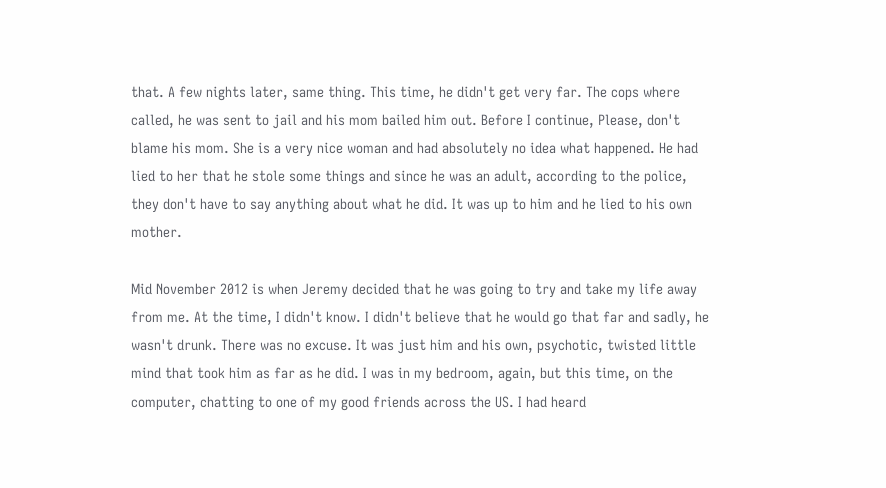that. A few nights later, same thing. This time, he didn't get very far. The cops where called, he was sent to jail and his mom bailed him out. Before I continue, Please, don't blame his mom. She is a very nice woman and had absolutely no idea what happened. He had lied to her that he stole some things and since he was an adult, according to the police, they don't have to say anything about what he did. It was up to him and he lied to his own mother.

Mid November 2012 is when Jeremy decided that he was going to try and take my life away from me. At the time, I didn't know. I didn't believe that he would go that far and sadly, he wasn't drunk. There was no excuse. It was just him and his own, psychotic, twisted little mind that took him as far as he did. I was in my bedroom, again, but this time, on the computer, chatting to one of my good friends across the US. I had heard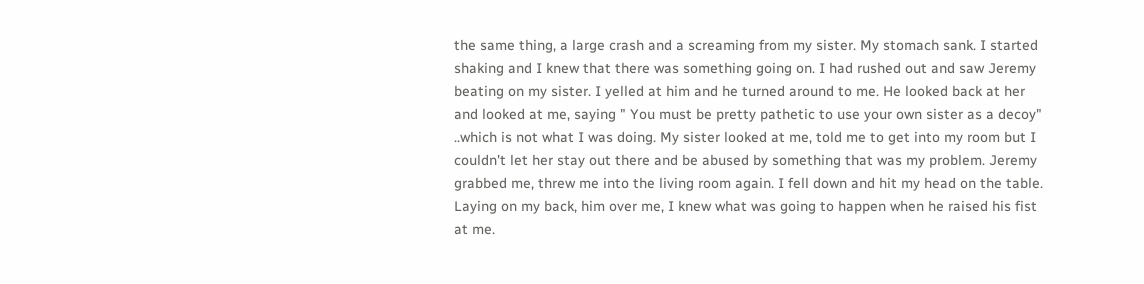the same thing, a large crash and a screaming from my sister. My stomach sank. I started shaking and I knew that there was something going on. I had rushed out and saw Jeremy beating on my sister. I yelled at him and he turned around to me. He looked back at her and looked at me, saying " You must be pretty pathetic to use your own sister as a decoy" ..which is not what I was doing. My sister looked at me, told me to get into my room but I couldn't let her stay out there and be abused by something that was my problem. Jeremy grabbed me, threw me into the living room again. I fell down and hit my head on the table. Laying on my back, him over me, I knew what was going to happen when he raised his fist at me.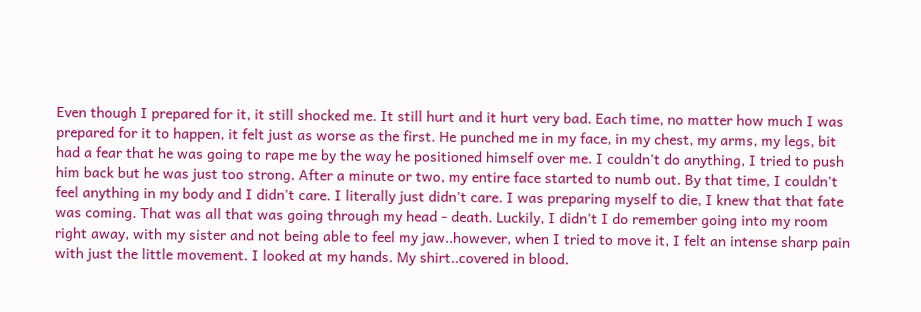Even though I prepared for it, it still shocked me. It still hurt and it hurt very bad. Each time, no matter how much I was prepared for it to happen, it felt just as worse as the first. He punched me in my face, in my chest, my arms, my legs, bit had a fear that he was going to rape me by the way he positioned himself over me. I couldn't do anything, I tried to push him back but he was just too strong. After a minute or two, my entire face started to numb out. By that time, I couldn't feel anything in my body and I didn't care. I literally just didn't care. I was preparing myself to die, I knew that that fate was coming. That was all that was going through my head - death. Luckily, I didn't I do remember going into my room right away, with my sister and not being able to feel my jaw..however, when I tried to move it, I felt an intense sharp pain with just the little movement. I looked at my hands. My shirt..covered in blood.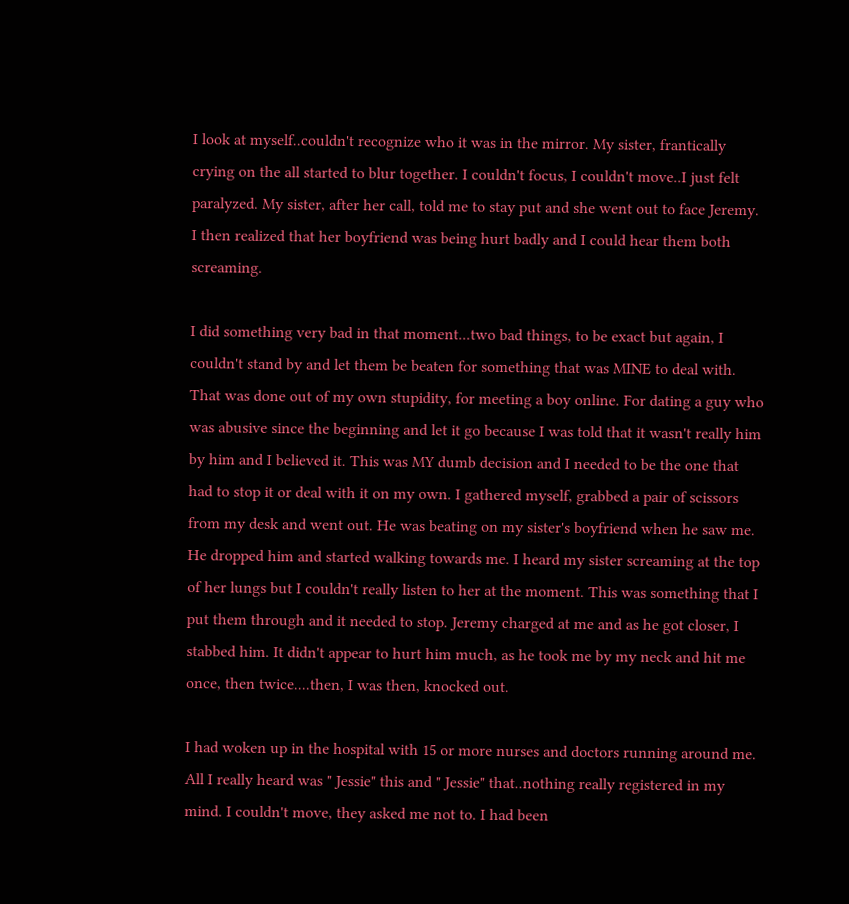I look at myself..couldn't recognize who it was in the mirror. My sister, frantically crying on the all started to blur together. I couldn't focus, I couldn't move..I just felt paralyzed. My sister, after her call, told me to stay put and she went out to face Jeremy. I then realized that her boyfriend was being hurt badly and I could hear them both screaming.

I did something very bad in that moment...two bad things, to be exact but again, I couldn't stand by and let them be beaten for something that was MINE to deal with. That was done out of my own stupidity, for meeting a boy online. For dating a guy who was abusive since the beginning and let it go because I was told that it wasn't really him by him and I believed it. This was MY dumb decision and I needed to be the one that had to stop it or deal with it on my own. I gathered myself, grabbed a pair of scissors from my desk and went out. He was beating on my sister's boyfriend when he saw me. He dropped him and started walking towards me. I heard my sister screaming at the top of her lungs but I couldn't really listen to her at the moment. This was something that I put them through and it needed to stop. Jeremy charged at me and as he got closer, I stabbed him. It didn't appear to hurt him much, as he took me by my neck and hit me once, then twice....then, I was then, knocked out.

I had woken up in the hospital with 15 or more nurses and doctors running around me. All I really heard was " Jessie" this and " Jessie" that..nothing really registered in my mind. I couldn't move, they asked me not to. I had been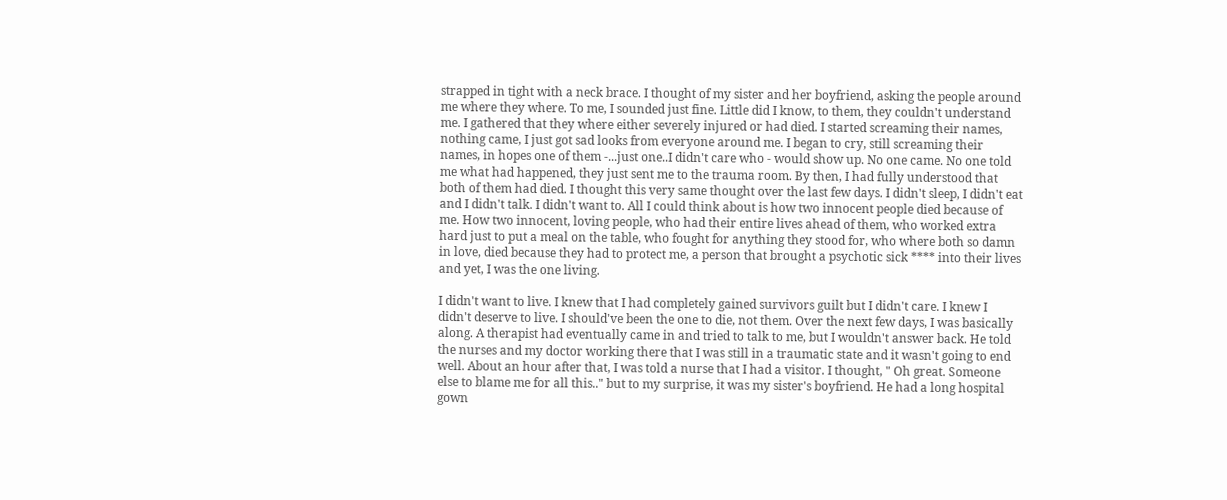strapped in tight with a neck brace. I thought of my sister and her boyfriend, asking the people around me where they where. To me, I sounded just fine. Little did I know, to them, they couldn't understand me. I gathered that they where either severely injured or had died. I started screaming their names, nothing came, I just got sad looks from everyone around me. I began to cry, still screaming their names, in hopes one of them -...just one..I didn't care who - would show up. No one came. No one told me what had happened, they just sent me to the trauma room. By then, I had fully understood that both of them had died. I thought this very same thought over the last few days. I didn't sleep, I didn't eat and I didn't talk. I didn't want to. All I could think about is how two innocent people died because of me. How two innocent, loving people, who had their entire lives ahead of them, who worked extra hard just to put a meal on the table, who fought for anything they stood for, who where both so damn in love, died because they had to protect me, a person that brought a psychotic sick **** into their lives and yet, I was the one living.

I didn't want to live. I knew that I had completely gained survivors guilt but I didn't care. I knew I didn't deserve to live. I should've been the one to die, not them. Over the next few days, I was basically along. A therapist had eventually came in and tried to talk to me, but I wouldn't answer back. He told the nurses and my doctor working there that I was still in a traumatic state and it wasn't going to end well. About an hour after that, I was told a nurse that I had a visitor. I thought, " Oh great. Someone else to blame me for all this.." but to my surprise, it was my sister's boyfriend. He had a long hospital gown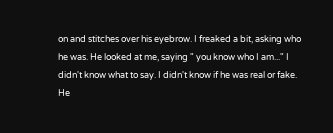on and stitches over his eyebrow. I freaked a bit, asking who he was. He looked at me, saying " you know who I am..." I didn't know what to say. I didn't know if he was real or fake. He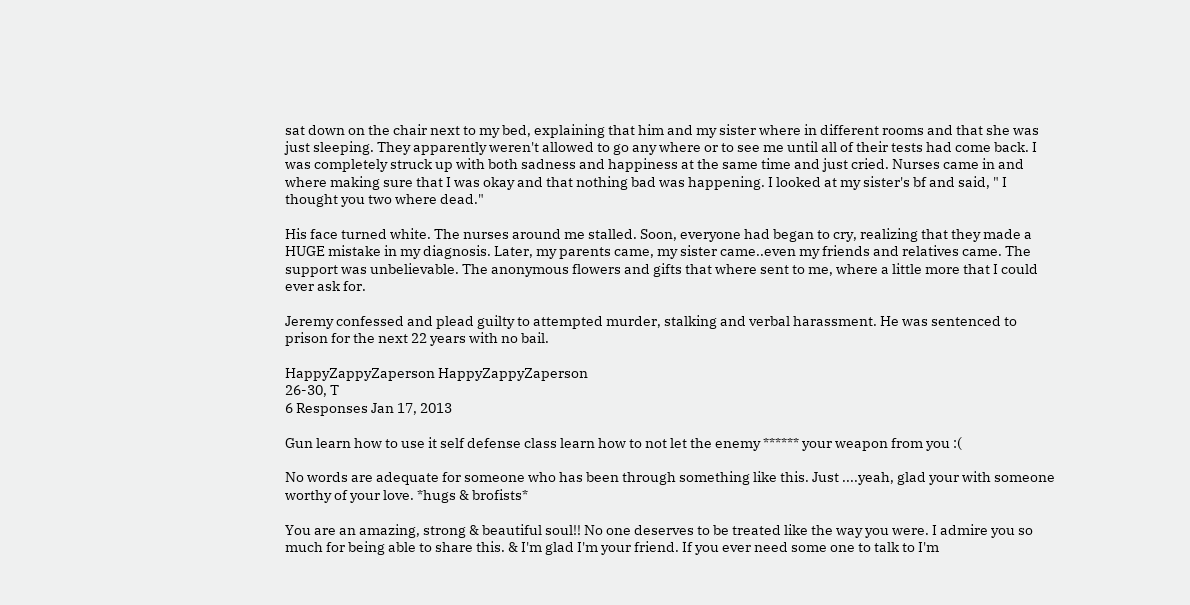sat down on the chair next to my bed, explaining that him and my sister where in different rooms and that she was just sleeping. They apparently weren't allowed to go any where or to see me until all of their tests had come back. I was completely struck up with both sadness and happiness at the same time and just cried. Nurses came in and where making sure that I was okay and that nothing bad was happening. I looked at my sister's bf and said, " I thought you two where dead."

His face turned white. The nurses around me stalled. Soon, everyone had began to cry, realizing that they made a HUGE mistake in my diagnosis. Later, my parents came, my sister came..even my friends and relatives came. The support was unbelievable. The anonymous flowers and gifts that where sent to me, where a little more that I could ever ask for.

Jeremy confessed and plead guilty to attempted murder, stalking and verbal harassment. He was sentenced to prison for the next 22 years with no bail.

HappyZappyZaperson HappyZappyZaperson
26-30, T
6 Responses Jan 17, 2013

Gun learn how to use it self defense class learn how to not let the enemy ****** your weapon from you :(

No words are adequate for someone who has been through something like this. Just ....yeah, glad your with someone worthy of your love. *hugs & brofists*

You are an amazing, strong & beautiful soul!! No one deserves to be treated like the way you were. I admire you so much for being able to share this. & I'm glad I'm your friend. If you ever need some one to talk to I'm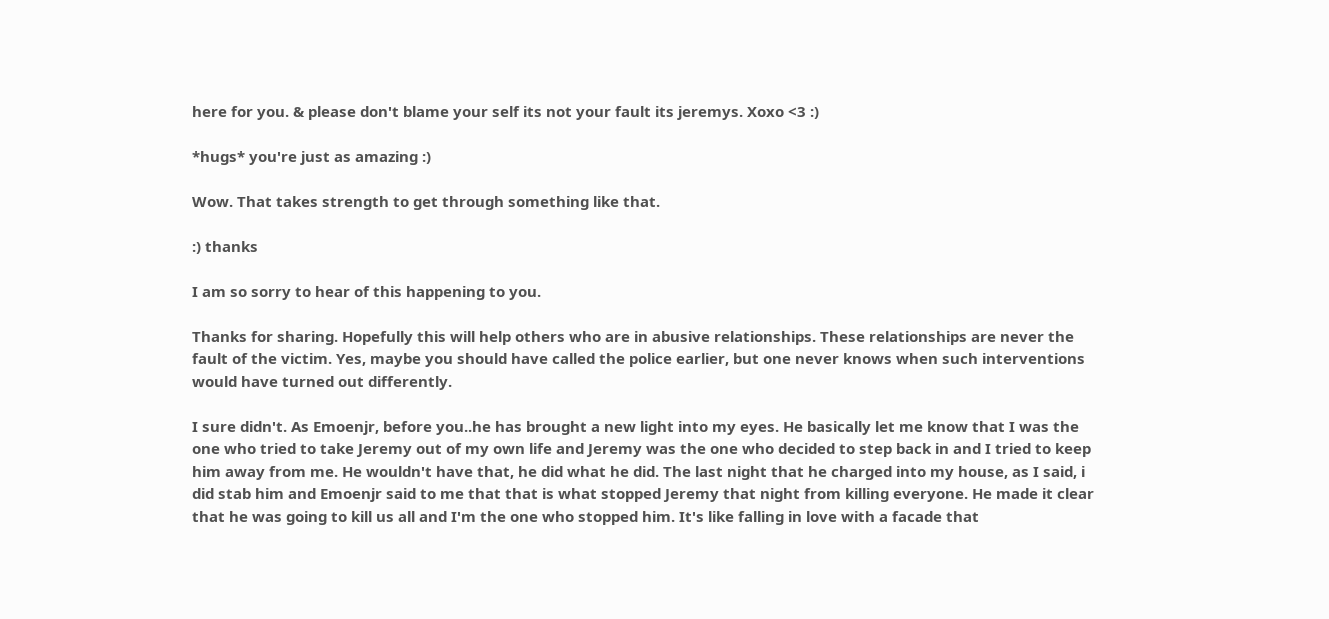here for you. & please don't blame your self its not your fault its jeremys. Xoxo <3 :)

*hugs* you're just as amazing :)

Wow. That takes strength to get through something like that.

:) thanks

I am so sorry to hear of this happening to you.

Thanks for sharing. Hopefully this will help others who are in abusive relationships. These relationships are never the fault of the victim. Yes, maybe you should have called the police earlier, but one never knows when such interventions would have turned out differently.

I sure didn't. As Emoenjr, before you..he has brought a new light into my eyes. He basically let me know that I was the one who tried to take Jeremy out of my own life and Jeremy was the one who decided to step back in and I tried to keep him away from me. He wouldn't have that, he did what he did. The last night that he charged into my house, as I said, i did stab him and Emoenjr said to me that that is what stopped Jeremy that night from killing everyone. He made it clear that he was going to kill us all and I'm the one who stopped him. It's like falling in love with a facade that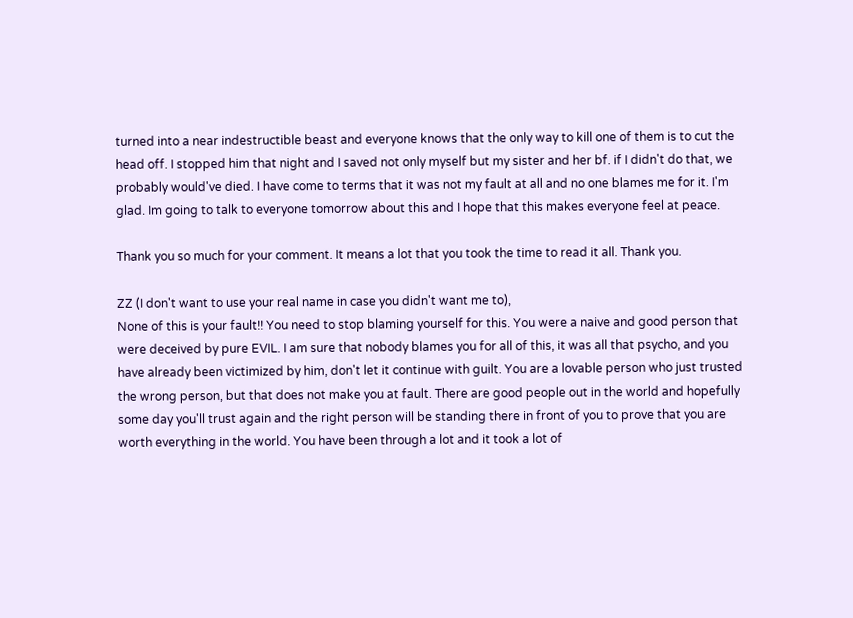turned into a near indestructible beast and everyone knows that the only way to kill one of them is to cut the head off. I stopped him that night and I saved not only myself but my sister and her bf. if I didn't do that, we probably would've died. I have come to terms that it was not my fault at all and no one blames me for it. I'm glad. Im going to talk to everyone tomorrow about this and I hope that this makes everyone feel at peace.

Thank you so much for your comment. It means a lot that you took the time to read it all. Thank you.

ZZ (I don't want to use your real name in case you didn't want me to),
None of this is your fault!! You need to stop blaming yourself for this. You were a naive and good person that were deceived by pure EVIL. I am sure that nobody blames you for all of this, it was all that psycho, and you have already been victimized by him, don't let it continue with guilt. You are a lovable person who just trusted the wrong person, but that does not make you at fault. There are good people out in the world and hopefully some day you'll trust again and the right person will be standing there in front of you to prove that you are worth everything in the world. You have been through a lot and it took a lot of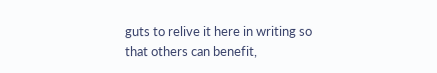guts to relive it here in writing so that others can benefit,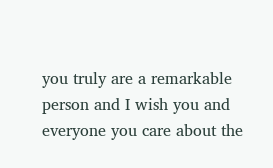you truly are a remarkable person and I wish you and everyone you care about the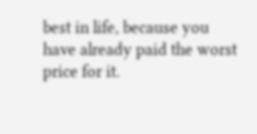best in life, because you have already paid the worst price for it.